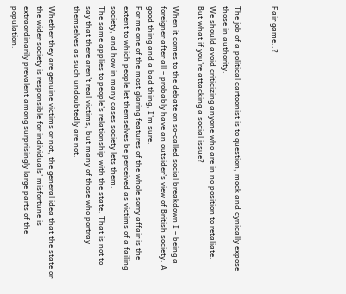Fair game..?


The job of a political cartoonist is to question, mock and cynically expose those in authority.
We should avoid criticizing anyone who are in no position to retaliate.
But what if you’re attacking a social issue?

When it comes to the debate on so-called social breakdown I – being a foreigner after all – probably have an outsider’s view of British society. A good thing and a bad thing, I’m sure.
For me one of the most glaring features of the whole sorry affair is the extent to which people let themselves be perceived as victims of a failing society, and how in many cases society lets them.
The same applies to people’s relationship with the state. That is not to say that there aren’t real victims, but many of those who portray themselves as such undoubtedly are not.

Whether they are genuine victims or not, the general idea that the state or the wider society is responsible for individuals’ misfortune is extraordinarily prevalent among surprisingly large parts of the population.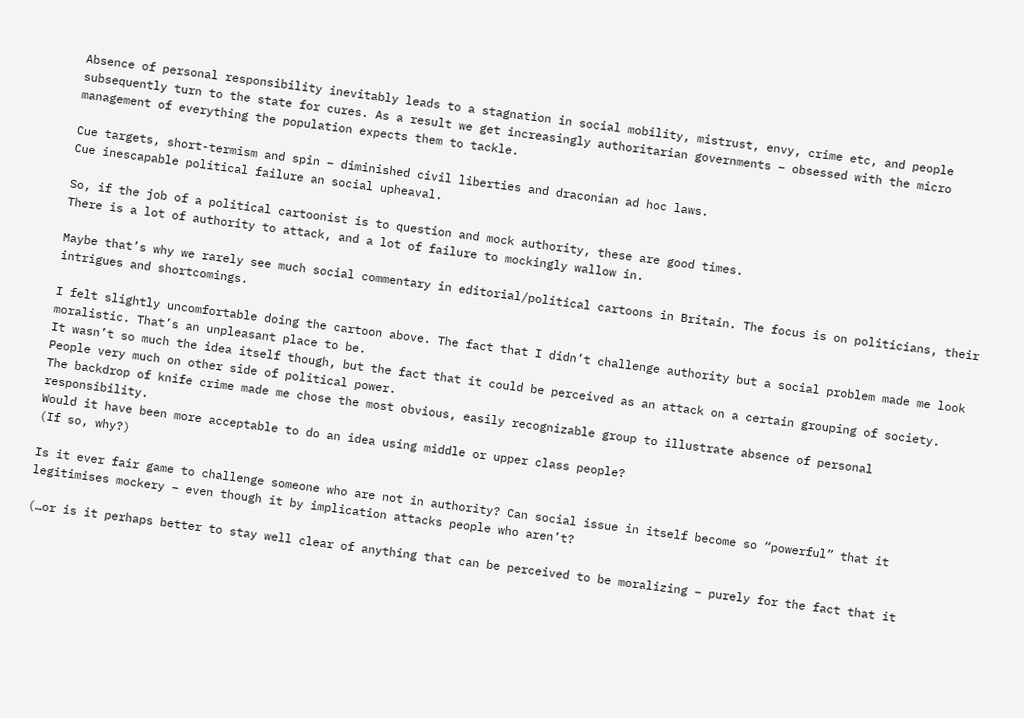Absence of personal responsibility inevitably leads to a stagnation in social mobility, mistrust, envy, crime etc, and people subsequently turn to the state for cures. As a result we get increasingly authoritarian governments – obsessed with the micro management of everything the population expects them to tackle.

Cue targets, short-termism and spin – diminished civil liberties and draconian ad hoc laws.
Cue inescapable political failure an social upheaval.

So, if the job of a political cartoonist is to question and mock authority, these are good times.
There is a lot of authority to attack, and a lot of failure to mockingly wallow in.

Maybe that’s why we rarely see much social commentary in editorial/political cartoons in Britain. The focus is on politicians, their intrigues and shortcomings.

I felt slightly uncomfortable doing the cartoon above. The fact that I didn’t challenge authority but a social problem made me look moralistic. That’s an unpleasant place to be.
It wasn’t so much the idea itself though, but the fact that it could be perceived as an attack on a certain grouping of society. People very much on other side of political power.
The backdrop of knife crime made me chose the most obvious, easily recognizable group to illustrate absence of personal responsibility.
Would it have been more acceptable to do an idea using middle or upper class people?
(If so, why?)

Is it ever fair game to challenge someone who are not in authority? Can social issue in itself become so “powerful” that it legitimises mockery – even though it by implication attacks people who aren’t?

(…or is it perhaps better to stay well clear of anything that can be perceived to be moralizing – purely for the fact that it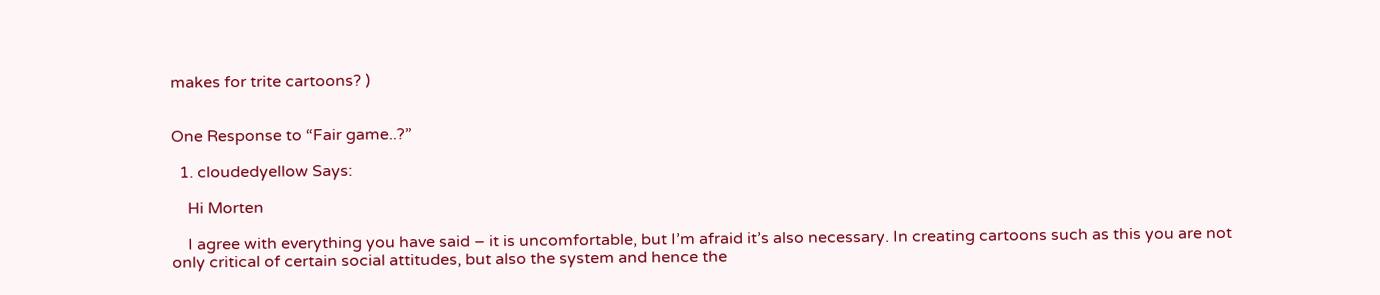makes for trite cartoons? )


One Response to “Fair game..?”

  1. cloudedyellow Says:

    Hi Morten

    I agree with everything you have said – it is uncomfortable, but I’m afraid it’s also necessary. In creating cartoons such as this you are not only critical of certain social attitudes, but also the system and hence the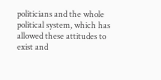politicians and the whole political system, which has allowed these attitudes to exist and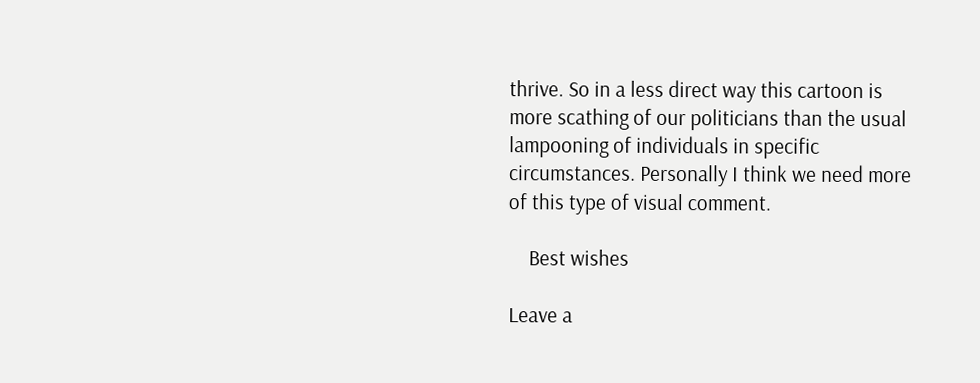thrive. So in a less direct way this cartoon is more scathing of our politicians than the usual lampooning of individuals in specific circumstances. Personally I think we need more of this type of visual comment.

    Best wishes

Leave a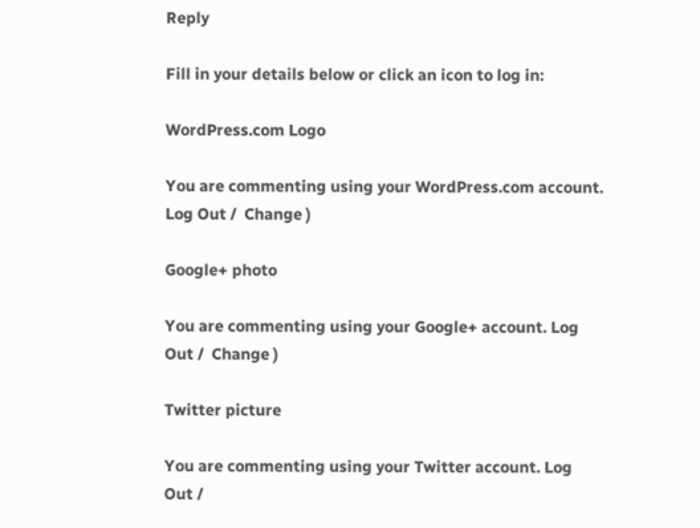Reply

Fill in your details below or click an icon to log in:

WordPress.com Logo

You are commenting using your WordPress.com account. Log Out /  Change )

Google+ photo

You are commenting using your Google+ account. Log Out /  Change )

Twitter picture

You are commenting using your Twitter account. Log Out /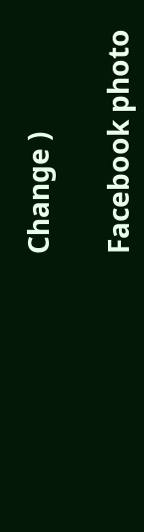Change )

Facebook photo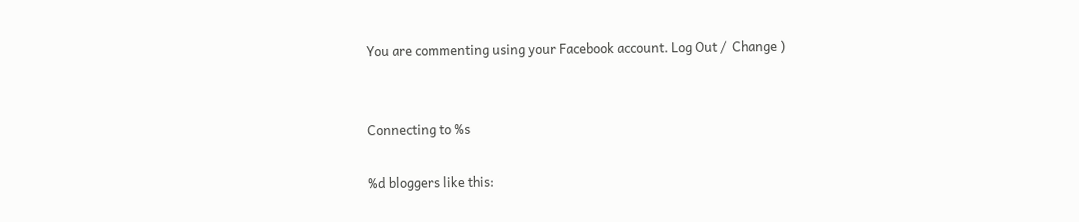You are commenting using your Facebook account. Log Out /  Change )


Connecting to %s

%d bloggers like this: